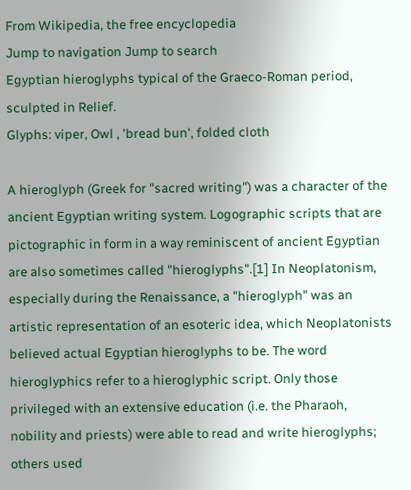From Wikipedia, the free encyclopedia
Jump to navigation Jump to search
Egyptian hieroglyphs typical of the Graeco-Roman period, sculpted in Relief.
Glyphs: viper, Owl , 'bread bun', folded cloth

A hieroglyph (Greek for "sacred writing") was a character of the ancient Egyptian writing system. Logographic scripts that are pictographic in form in a way reminiscent of ancient Egyptian are also sometimes called "hieroglyphs".[1] In Neoplatonism, especially during the Renaissance, a "hieroglyph" was an artistic representation of an esoteric idea, which Neoplatonists believed actual Egyptian hieroglyphs to be. The word hieroglyphics refer to a hieroglyphic script. Only those privileged with an extensive education (i.e. the Pharaoh, nobility and priests) were able to read and write hieroglyphs; others used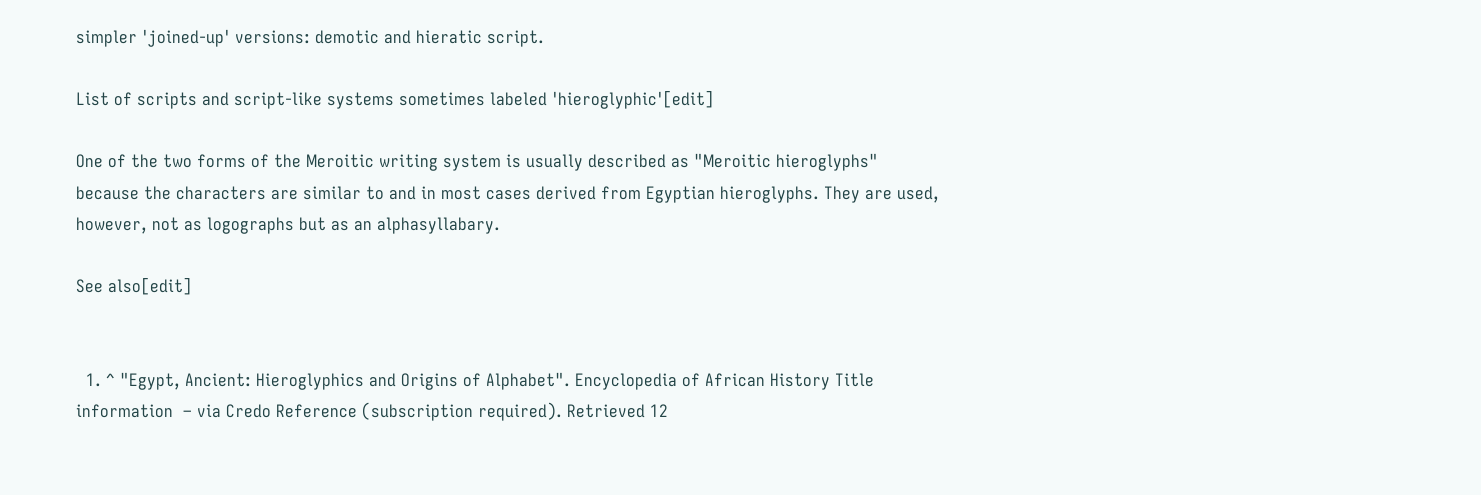simpler 'joined-up' versions: demotic and hieratic script.

List of scripts and script-like systems sometimes labeled 'hieroglyphic'[edit]

One of the two forms of the Meroitic writing system is usually described as "Meroitic hieroglyphs" because the characters are similar to and in most cases derived from Egyptian hieroglyphs. They are used, however, not as logographs but as an alphasyllabary.

See also[edit]


  1. ^ "Egypt, Ancient: Hieroglyphics and Origins of Alphabet". Encyclopedia of African History Title information  – via Credo Reference (subscription required). Retrieved 12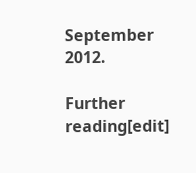September 2012.

Further reading[edit]